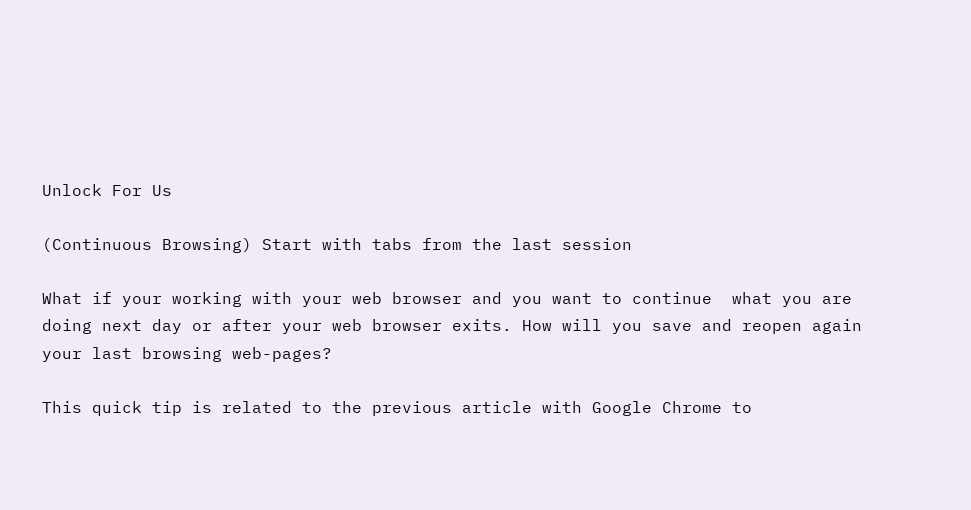Unlock For Us

(Continuous Browsing) Start with tabs from the last session

What if your working with your web browser and you want to continue  what you are doing next day or after your web browser exits. How will you save and reopen again your last browsing web-pages?

This quick tip is related to the previous article with Google Chrome to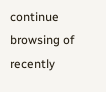continue browsing of recently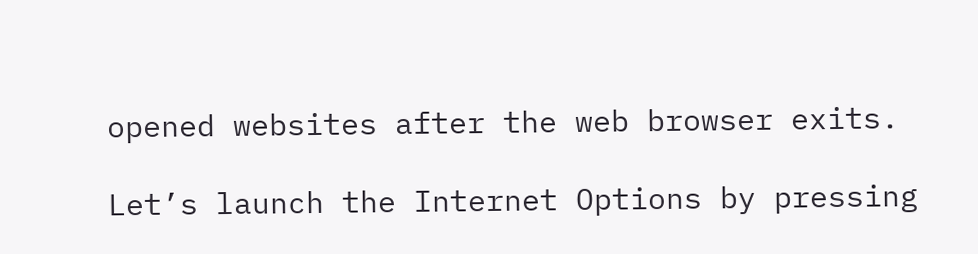opened websites after the web browser exits.

Let’s launch the Internet Options by pressing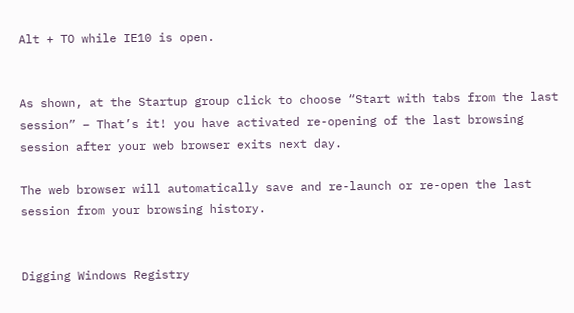Alt + TO while IE10 is open.


As shown, at the Startup group click to choose “Start with tabs from the last session” – That’s it! you have activated re-opening of the last browsing session after your web browser exits next day.

The web browser will automatically save and re-launch or re-open the last session from your browsing history.


Digging Windows Registry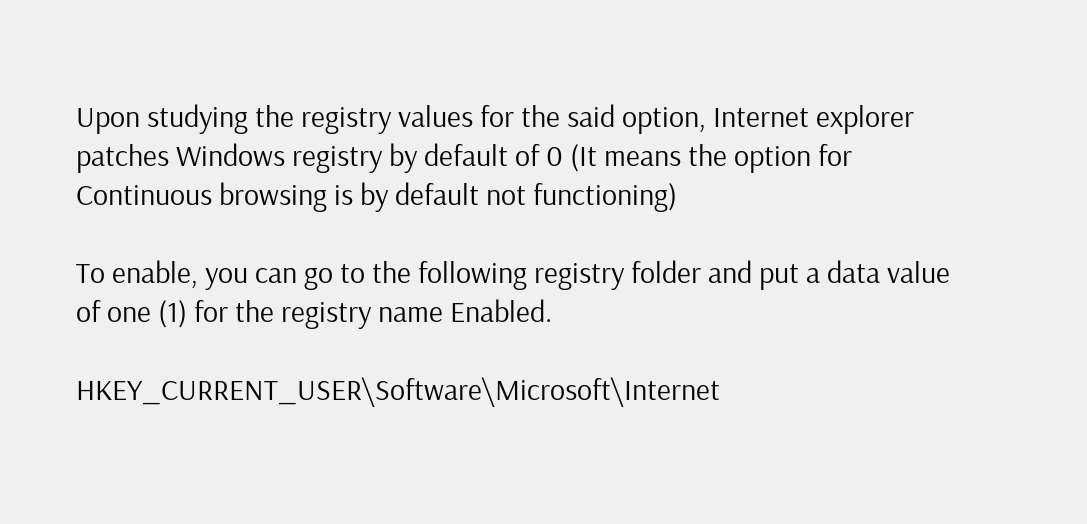Upon studying the registry values for the said option, Internet explorer patches Windows registry by default of 0 (It means the option for Continuous browsing is by default not functioning)

To enable, you can go to the following registry folder and put a data value of one (1) for the registry name Enabled.

HKEY_CURRENT_USER\Software\Microsoft\Internet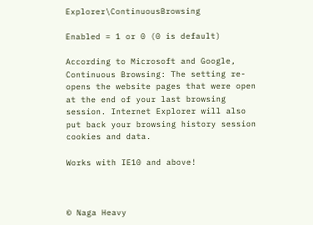Explorer\ContinuousBrowsing

Enabled = 1 or 0 (0 is default)

According to Microsoft and Google, Continuous Browsing: The setting re-opens the website pages that were open at the end of your last browsing session. Internet Explorer will also put back your browsing history session cookies and data.

Works with IE10 and above!



© Naga Heavy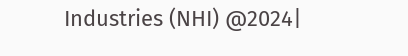Industries (NHI) @2024|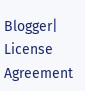Blogger| License Agreement